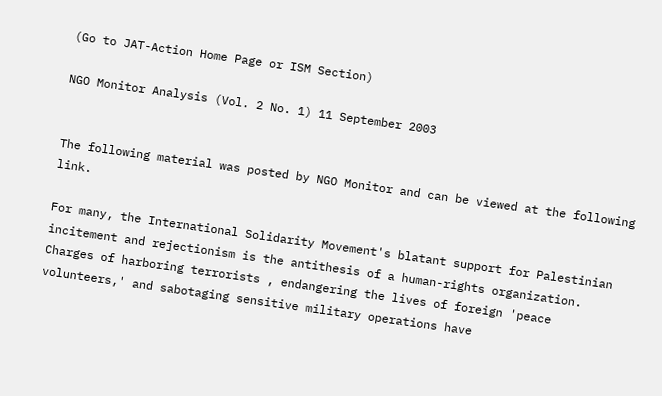(Go to JAT-Action Home Page or ISM Section)

NGO Monitor Analysis (Vol. 2 No. 1) 11 September 2003


The following material was posted by NGO Monitor and can be viewed at the following link.

For many, the International Solidarity Movement's blatant support for Palestinian incitement and rejectionism is the antithesis of a human-rights organization. Charges of harboring terrorists , endangering the lives of foreign 'peace volunteers,' and sabotaging sensitive military operations have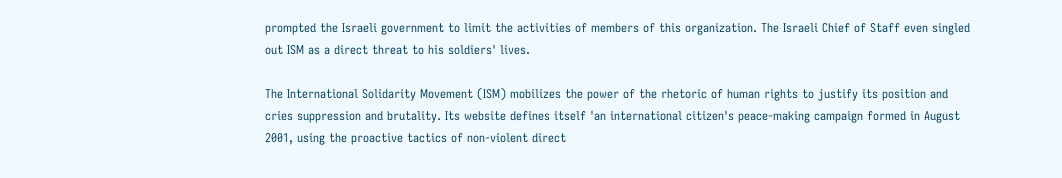prompted the Israeli government to limit the activities of members of this organization. The Israeli Chief of Staff even singled out ISM as a direct threat to his soldiers' lives.

The International Solidarity Movement (ISM) mobilizes the power of the rhetoric of human rights to justify its position and cries suppression and brutality. Its website defines itself 'an international citizen's peace-making campaign formed in August 2001, using the proactive tactics of non-violent direct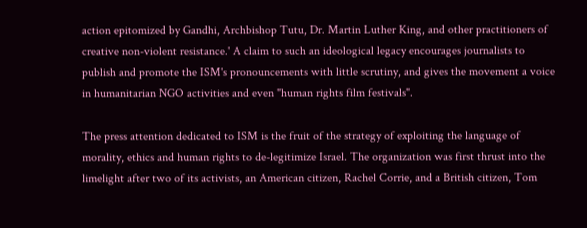action epitomized by Gandhi, Archbishop Tutu, Dr. Martin Luther King, and other practitioners of creative non-violent resistance.' A claim to such an ideological legacy encourages journalists to publish and promote the ISM's pronouncements with little scrutiny, and gives the movement a voice in humanitarian NGO activities and even "human rights film festivals".

The press attention dedicated to ISM is the fruit of the strategy of exploiting the language of morality, ethics and human rights to de-legitimize Israel. The organization was first thrust into the limelight after two of its activists, an American citizen, Rachel Corrie, and a British citizen, Tom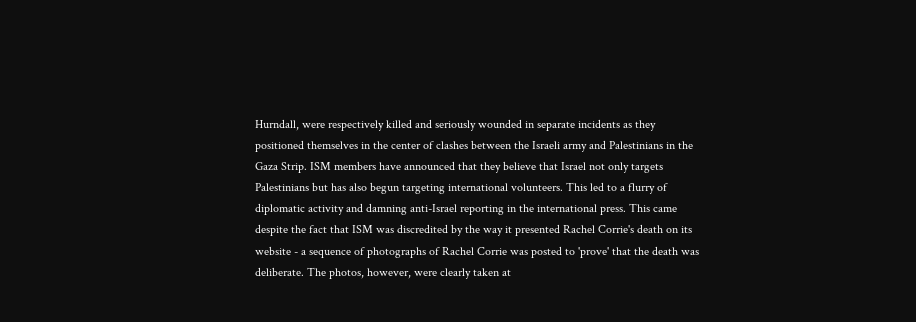Hurndall, were respectively killed and seriously wounded in separate incidents as they positioned themselves in the center of clashes between the Israeli army and Palestinians in the Gaza Strip. ISM members have announced that they believe that Israel not only targets Palestinians but has also begun targeting international volunteers. This led to a flurry of diplomatic activity and damning anti-Israel reporting in the international press. This came despite the fact that ISM was discredited by the way it presented Rachel Corrie's death on its website - a sequence of photographs of Rachel Corrie was posted to 'prove' that the death was deliberate. The photos, however, were clearly taken at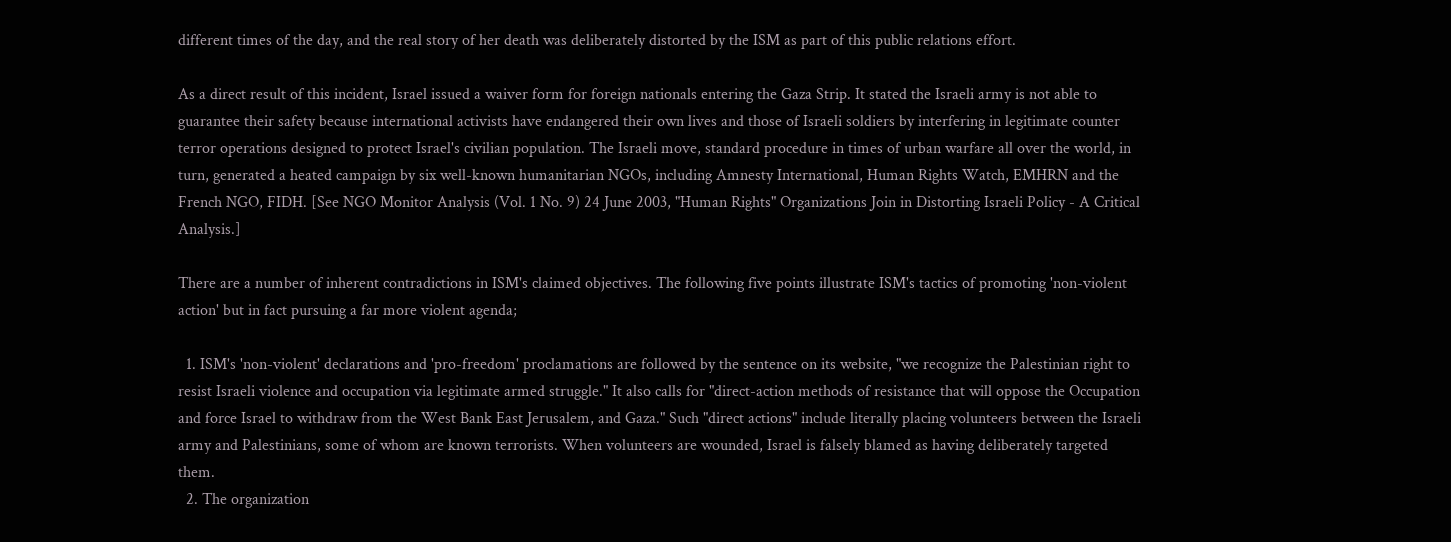different times of the day, and the real story of her death was deliberately distorted by the ISM as part of this public relations effort.

As a direct result of this incident, Israel issued a waiver form for foreign nationals entering the Gaza Strip. It stated the Israeli army is not able to guarantee their safety because international activists have endangered their own lives and those of Israeli soldiers by interfering in legitimate counter terror operations designed to protect Israel's civilian population. The Israeli move, standard procedure in times of urban warfare all over the world, in turn, generated a heated campaign by six well-known humanitarian NGOs, including Amnesty International, Human Rights Watch, EMHRN and the French NGO, FIDH. [See NGO Monitor Analysis (Vol. 1 No. 9) 24 June 2003, "Human Rights" Organizations Join in Distorting Israeli Policy - A Critical Analysis.]

There are a number of inherent contradictions in ISM's claimed objectives. The following five points illustrate ISM's tactics of promoting 'non-violent action' but in fact pursuing a far more violent agenda;

  1. ISM's 'non-violent' declarations and 'pro-freedom' proclamations are followed by the sentence on its website, "we recognize the Palestinian right to resist Israeli violence and occupation via legitimate armed struggle." It also calls for "direct-action methods of resistance that will oppose the Occupation and force Israel to withdraw from the West Bank East Jerusalem, and Gaza." Such "direct actions" include literally placing volunteers between the Israeli army and Palestinians, some of whom are known terrorists. When volunteers are wounded, Israel is falsely blamed as having deliberately targeted them.
  2. The organization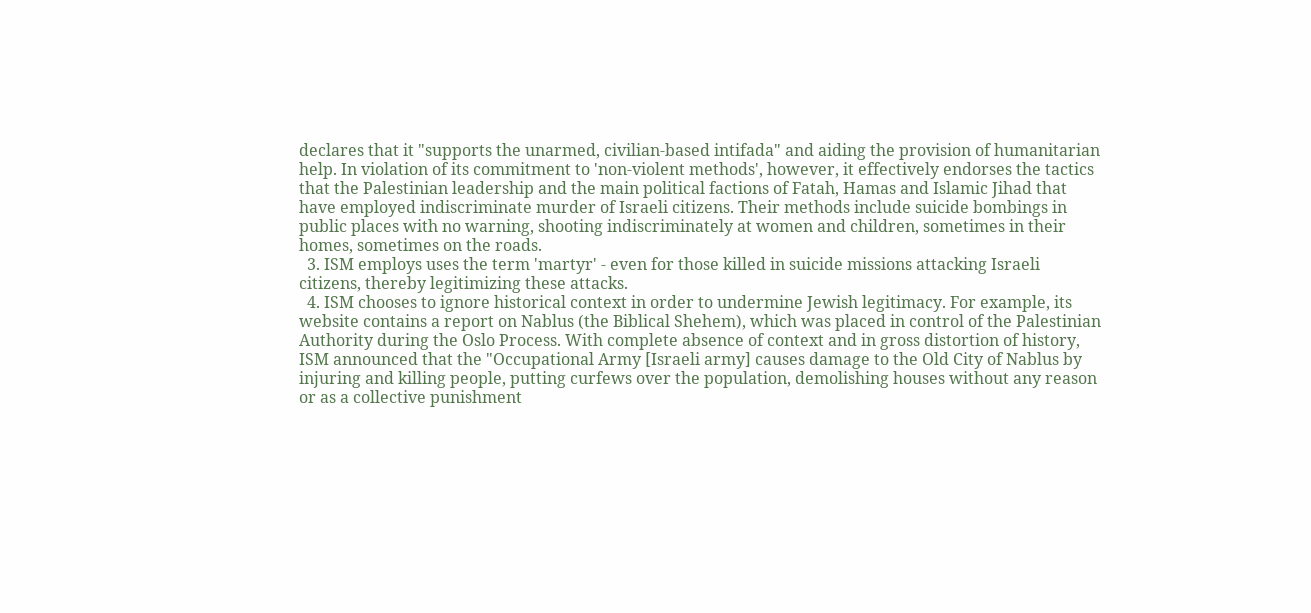declares that it "supports the unarmed, civilian-based intifada" and aiding the provision of humanitarian help. In violation of its commitment to 'non-violent methods', however, it effectively endorses the tactics that the Palestinian leadership and the main political factions of Fatah, Hamas and Islamic Jihad that have employed indiscriminate murder of Israeli citizens. Their methods include suicide bombings in public places with no warning, shooting indiscriminately at women and children, sometimes in their homes, sometimes on the roads.
  3. ISM employs uses the term 'martyr' - even for those killed in suicide missions attacking Israeli citizens, thereby legitimizing these attacks.
  4. ISM chooses to ignore historical context in order to undermine Jewish legitimacy. For example, its website contains a report on Nablus (the Biblical Shehem), which was placed in control of the Palestinian Authority during the Oslo Process. With complete absence of context and in gross distortion of history, ISM announced that the "Occupational Army [Israeli army] causes damage to the Old City of Nablus by injuring and killing people, putting curfews over the population, demolishing houses without any reason or as a collective punishment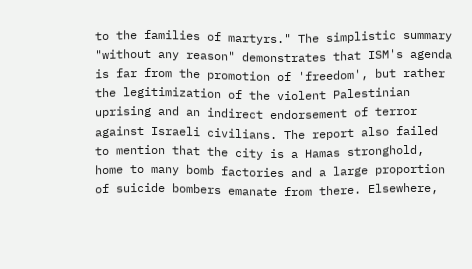to the families of martyrs." The simplistic summary "without any reason" demonstrates that ISM's agenda is far from the promotion of 'freedom', but rather the legitimization of the violent Palestinian uprising and an indirect endorsement of terror against Israeli civilians. The report also failed to mention that the city is a Hamas stronghold, home to many bomb factories and a large proportion of suicide bombers emanate from there. Elsewhere,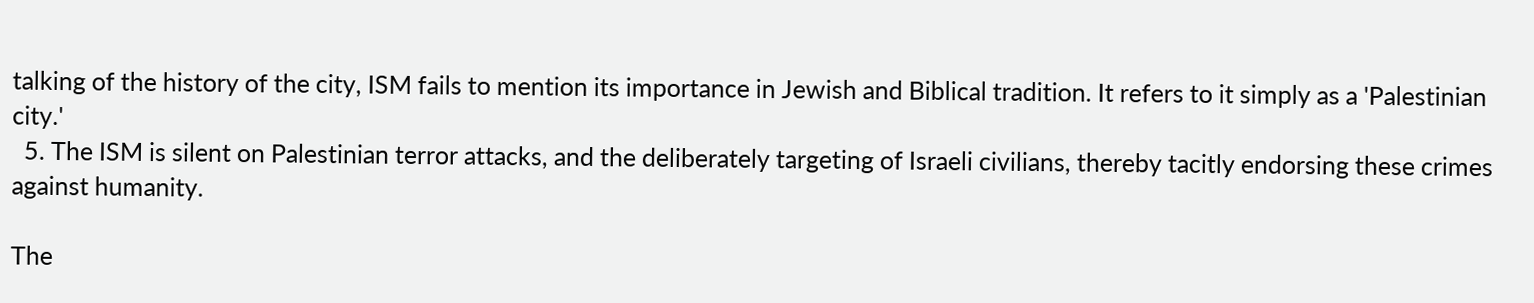talking of the history of the city, ISM fails to mention its importance in Jewish and Biblical tradition. It refers to it simply as a 'Palestinian city.'
  5. The ISM is silent on Palestinian terror attacks, and the deliberately targeting of Israeli civilians, thereby tacitly endorsing these crimes against humanity.

The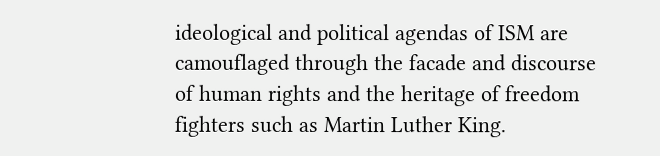ideological and political agendas of ISM are camouflaged through the facade and discourse of human rights and the heritage of freedom fighters such as Martin Luther King.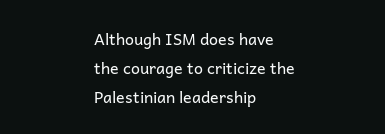Although ISM does have the courage to criticize the Palestinian leadership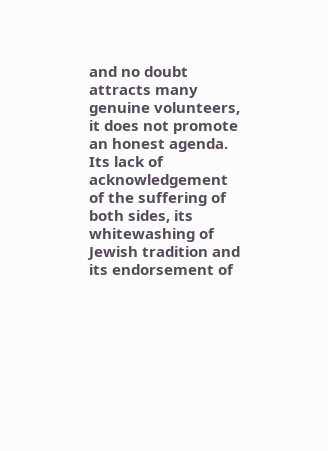and no doubt attracts many genuine volunteers, it does not promote an honest agenda. Its lack of acknowledgement of the suffering of both sides, its whitewashing of Jewish tradition and its endorsement of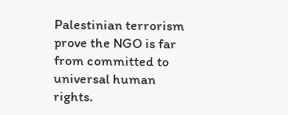Palestinian terrorism prove the NGO is far from committed to universal human rights.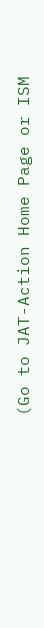(Go to JAT-Action Home Page or ISM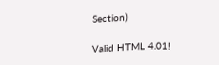Section)

Valid HTML 4.01!